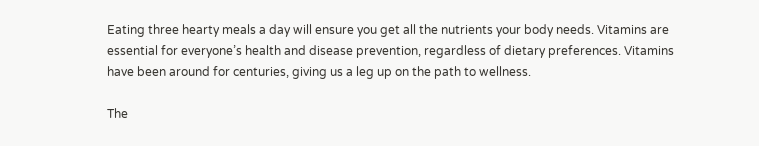Eating three hearty meals a day will ensure you get all the nutrients your body needs. Vitamins are essential for everyone’s health and disease prevention, regardless of dietary preferences. Vitamins have been around for centuries, giving us a leg up on the path to wellness.

The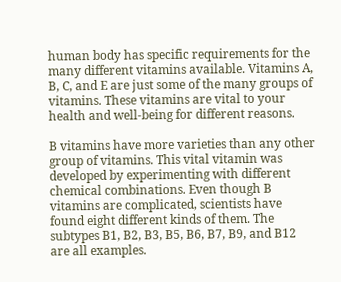human body has specific requirements for the many different vitamins available. Vitamins A, B, C, and E are just some of the many groups of vitamins. These vitamins are vital to your health and well-being for different reasons.

B vitamins have more varieties than any other group of vitamins. This vital vitamin was developed by experimenting with different chemical combinations. Even though B vitamins are complicated, scientists have found eight different kinds of them. The subtypes B1, B2, B3, B5, B6, B7, B9, and B12 are all examples.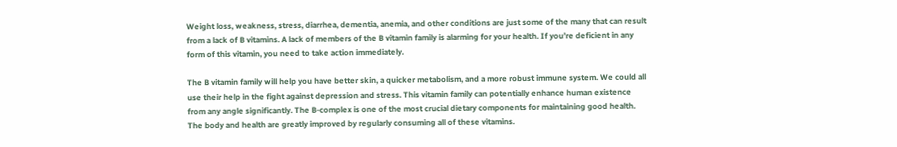Weight loss, weakness, stress, diarrhea, dementia, anemia, and other conditions are just some of the many that can result from a lack of B vitamins. A lack of members of the B vitamin family is alarming for your health. If you’re deficient in any form of this vitamin, you need to take action immediately.

The B vitamin family will help you have better skin, a quicker metabolism, and a more robust immune system. We could all use their help in the fight against depression and stress. This vitamin family can potentially enhance human existence from any angle significantly. The B-complex is one of the most crucial dietary components for maintaining good health. The body and health are greatly improved by regularly consuming all of these vitamins.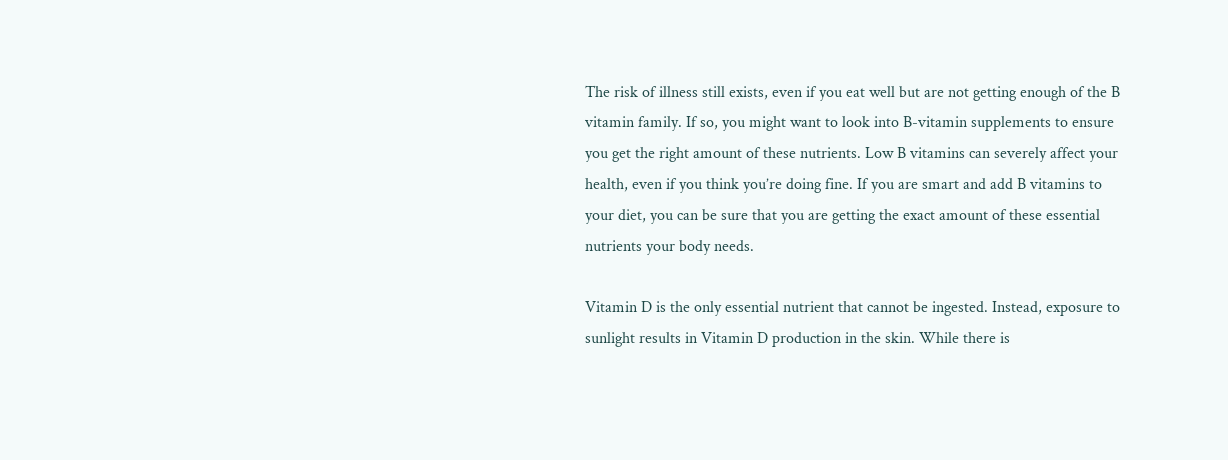The risk of illness still exists, even if you eat well but are not getting enough of the B vitamin family. If so, you might want to look into B-vitamin supplements to ensure you get the right amount of these nutrients. Low B vitamins can severely affect your health, even if you think you’re doing fine. If you are smart and add B vitamins to your diet, you can be sure that you are getting the exact amount of these essential nutrients your body needs.

Vitamin D is the only essential nutrient that cannot be ingested. Instead, exposure to sunlight results in Vitamin D production in the skin. While there is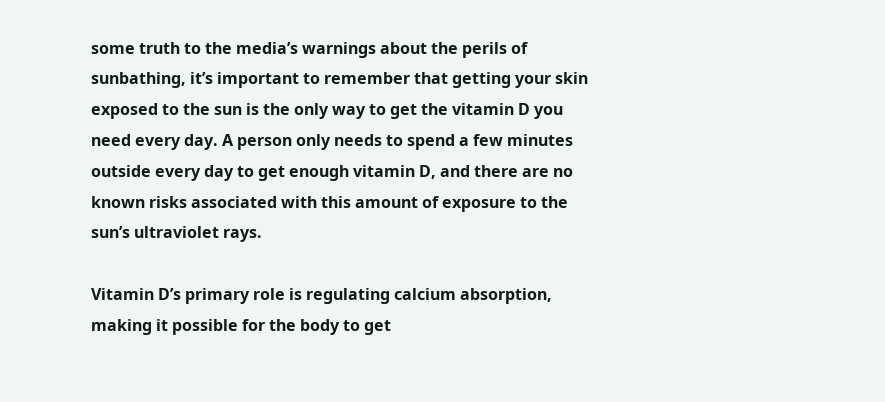some truth to the media’s warnings about the perils of sunbathing, it’s important to remember that getting your skin exposed to the sun is the only way to get the vitamin D you need every day. A person only needs to spend a few minutes outside every day to get enough vitamin D, and there are no known risks associated with this amount of exposure to the sun’s ultraviolet rays.

Vitamin D’s primary role is regulating calcium absorption, making it possible for the body to get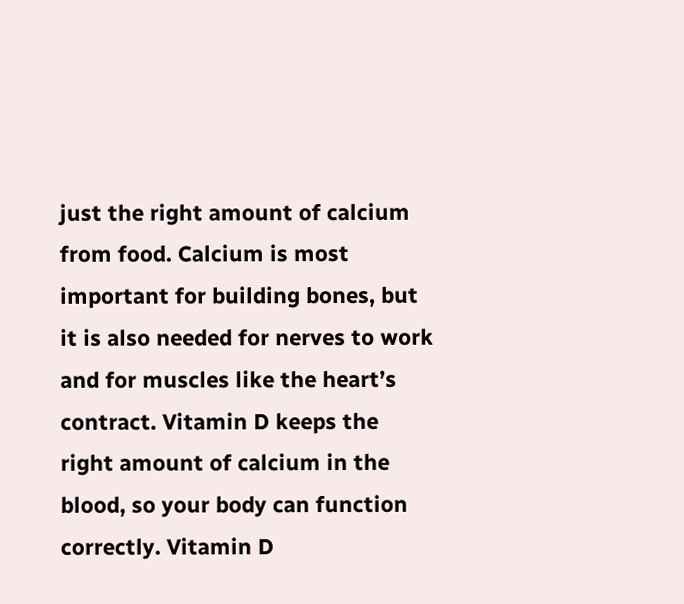just the right amount of calcium from food. Calcium is most important for building bones, but it is also needed for nerves to work and for muscles like the heart’s contract. Vitamin D keeps the right amount of calcium in the blood, so your body can function correctly. Vitamin D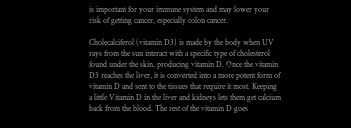is important for your immune system and may lower your risk of getting cancer, especially colon cancer.

Cholecalciferol (vitamin D3) is made by the body when UV rays from the sun interact with a specific type of cholesterol found under the skin, producing vitamin D. Once the vitamin D3 reaches the liver, it is converted into a more potent form of vitamin D and sent to the tissues that require it most. Keeping a little Vitamin D in the liver and kidneys lets them get calcium back from the blood. The rest of the vitamin D goes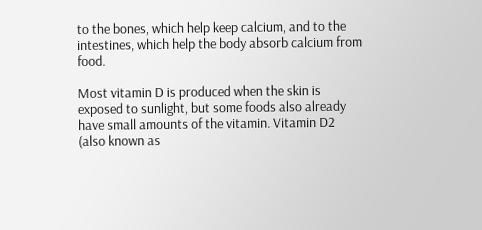to the bones, which help keep calcium, and to the intestines, which help the body absorb calcium from food.

Most vitamin D is produced when the skin is exposed to sunlight, but some foods also already have small amounts of the vitamin. Vitamin D2 (also known as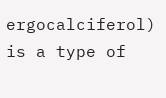ergocalciferol) is a type of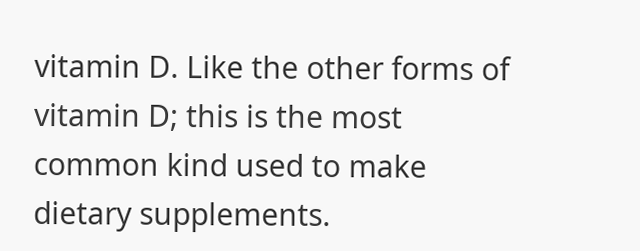vitamin D. Like the other forms of vitamin D; this is the most common kind used to make dietary supplements.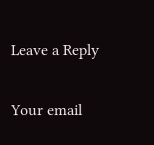Leave a Reply

Your email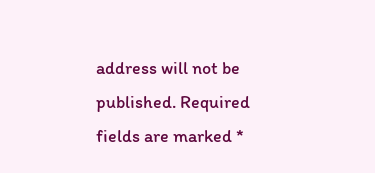address will not be published. Required fields are marked *